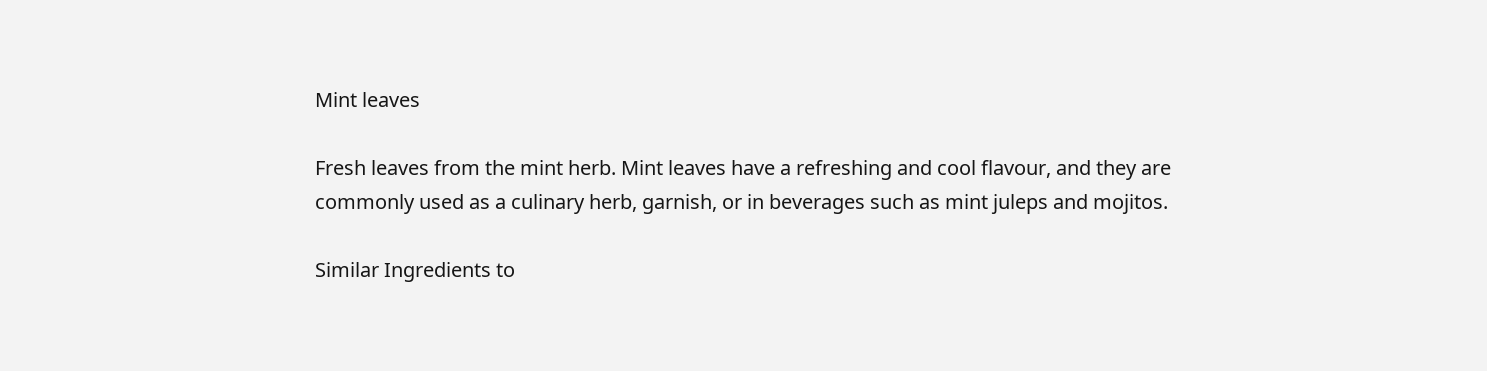Mint leaves

Fresh leaves from the mint herb. Mint leaves have a refreshing and cool flavour, and they are commonly used as a culinary herb, garnish, or in beverages such as mint juleps and mojitos.

Similar Ingredients to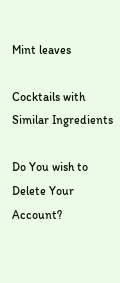Mint leaves

Cocktails with
Similar Ingredients

Do You wish to Delete Your Account?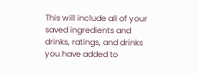This will include all of your saved ingredients and drinks, ratings, and drinks you have added to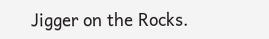Jigger on the Rocks.